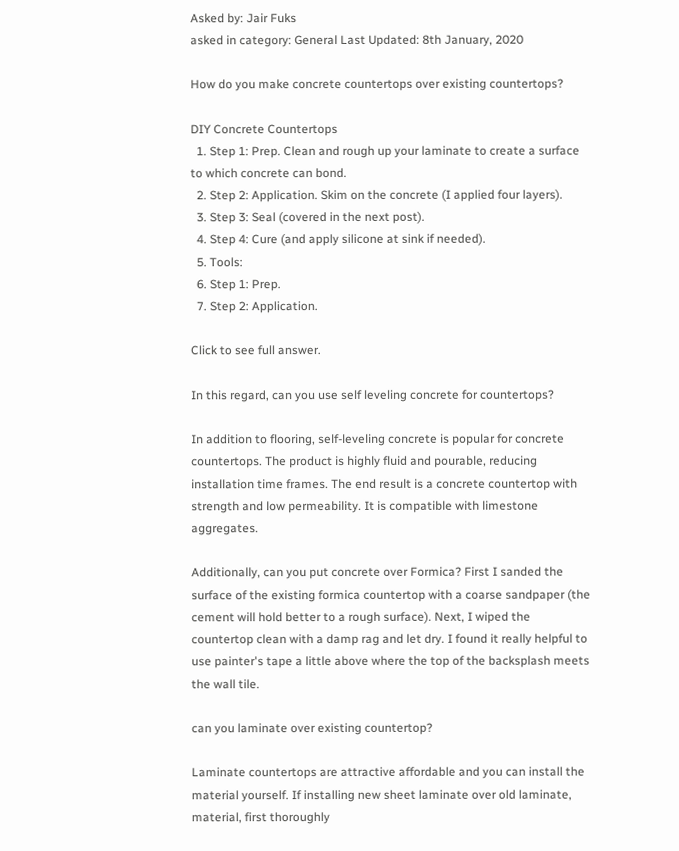Asked by: Jair Fuks
asked in category: General Last Updated: 8th January, 2020

How do you make concrete countertops over existing countertops?

DIY Concrete Countertops
  1. Step 1: Prep. Clean and rough up your laminate to create a surface to which concrete can bond.
  2. Step 2: Application. Skim on the concrete (I applied four layers).
  3. Step 3: Seal (covered in the next post).
  4. Step 4: Cure (and apply silicone at sink if needed).
  5. Tools:
  6. Step 1: Prep.
  7. Step 2: Application.

Click to see full answer.

In this regard, can you use self leveling concrete for countertops?

In addition to flooring, self-leveling concrete is popular for concrete countertops. The product is highly fluid and pourable, reducing installation time frames. The end result is a concrete countertop with strength and low permeability. It is compatible with limestone aggregates.

Additionally, can you put concrete over Formica? First I sanded the surface of the existing formica countertop with a coarse sandpaper (the cement will hold better to a rough surface). Next, I wiped the countertop clean with a damp rag and let dry. I found it really helpful to use painter's tape a little above where the top of the backsplash meets the wall tile.

can you laminate over existing countertop?

Laminate countertops are attractive affordable and you can install the material yourself. If installing new sheet laminate over old laminate, material, first thoroughly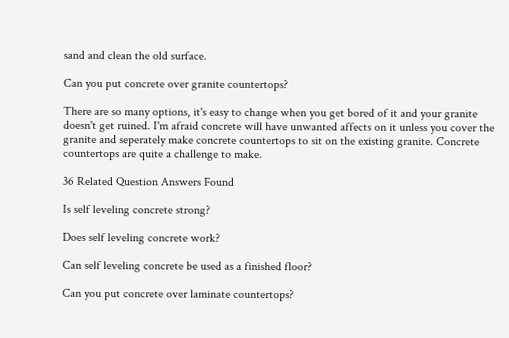sand and clean the old surface.

Can you put concrete over granite countertops?

There are so many options, it's easy to change when you get bored of it and your granite doesn't get ruined. I'm afraid concrete will have unwanted affects on it unless you cover the granite and seperately make concrete countertops to sit on the existing granite. Concrete countertops are quite a challenge to make.

36 Related Question Answers Found

Is self leveling concrete strong?

Does self leveling concrete work?

Can self leveling concrete be used as a finished floor?

Can you put concrete over laminate countertops?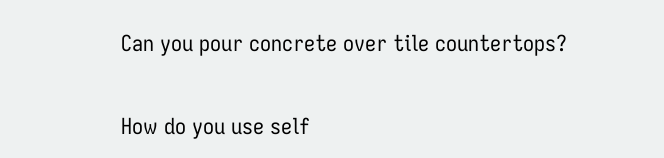Can you pour concrete over tile countertops?

How do you use self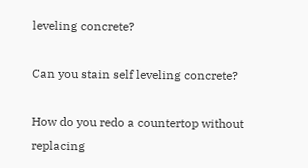leveling concrete?

Can you stain self leveling concrete?

How do you redo a countertop without replacing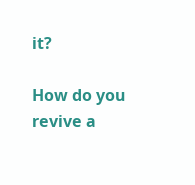it?

How do you revive a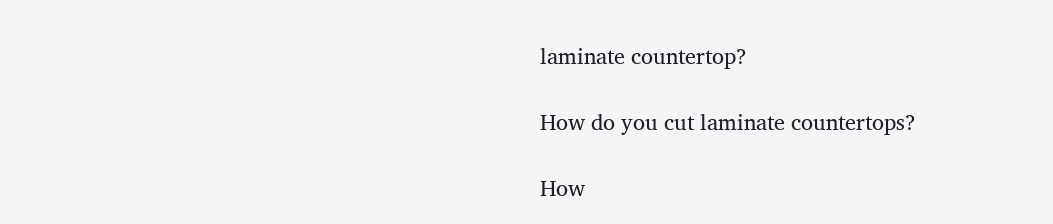laminate countertop?

How do you cut laminate countertops?

How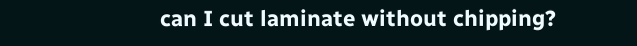can I cut laminate without chipping?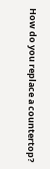How do you replace a countertop?